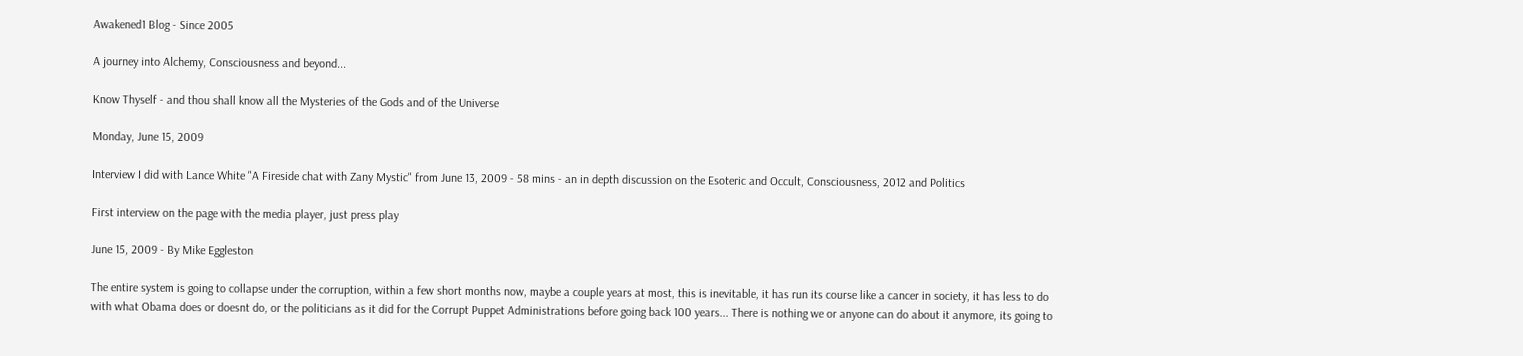Awakened1 Blog - Since 2005

A journey into Alchemy, Consciousness and beyond...

Know Thyself - and thou shall know all the Mysteries of the Gods and of the Universe

Monday, June 15, 2009

Interview I did with Lance White "A Fireside chat with Zany Mystic" from June 13, 2009 - 58 mins - an in depth discussion on the Esoteric and Occult, Consciousness, 2012 and Politics

First interview on the page with the media player, just press play

June 15, 2009 - By Mike Eggleston

The entire system is going to collapse under the corruption, within a few short months now, maybe a couple years at most, this is inevitable, it has run its course like a cancer in society, it has less to do with what Obama does or doesnt do, or the politicians as it did for the Corrupt Puppet Administrations before going back 100 years... There is nothing we or anyone can do about it anymore, its going to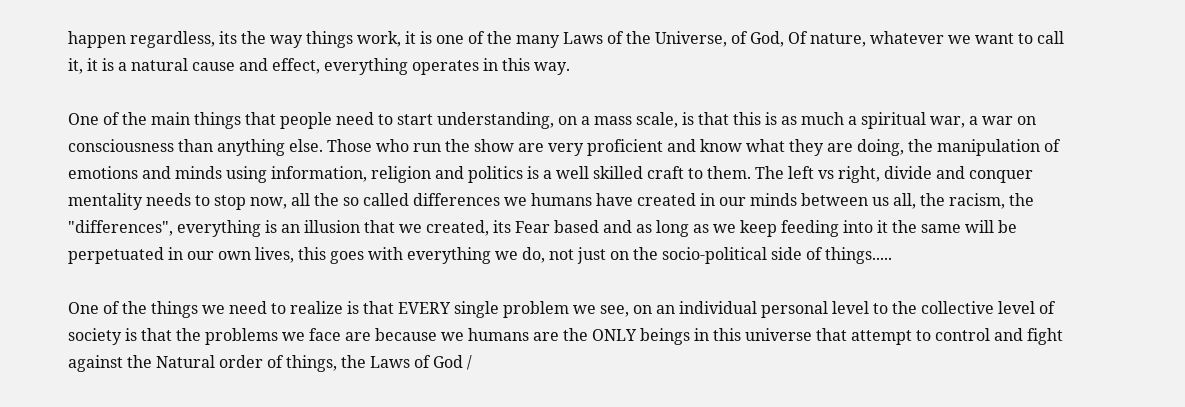happen regardless, its the way things work, it is one of the many Laws of the Universe, of God, Of nature, whatever we want to call it, it is a natural cause and effect, everything operates in this way.

One of the main things that people need to start understanding, on a mass scale, is that this is as much a spiritual war, a war on consciousness than anything else. Those who run the show are very proficient and know what they are doing, the manipulation of emotions and minds using information, religion and politics is a well skilled craft to them. The left vs right, divide and conquer mentality needs to stop now, all the so called differences we humans have created in our minds between us all, the racism, the "differences", everything is an illusion that we created, its Fear based and as long as we keep feeding into it the same will be perpetuated in our own lives, this goes with everything we do, not just on the socio-political side of things.....

One of the things we need to realize is that EVERY single problem we see, on an individual personal level to the collective level of society is that the problems we face are because we humans are the ONLY beings in this universe that attempt to control and fight against the Natural order of things, the Laws of God /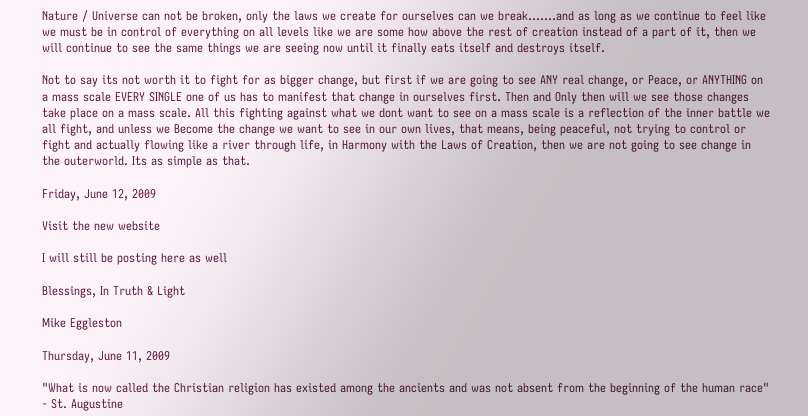Nature / Universe can not be broken, only the laws we create for ourselves can we break.......and as long as we continue to feel like we must be in control of everything on all levels like we are some how above the rest of creation instead of a part of it, then we will continue to see the same things we are seeing now until it finally eats itself and destroys itself.

Not to say its not worth it to fight for as bigger change, but first if we are going to see ANY real change, or Peace, or ANYTHING on a mass scale EVERY SINGLE one of us has to manifest that change in ourselves first. Then and Only then will we see those changes take place on a mass scale. All this fighting against what we dont want to see on a mass scale is a reflection of the inner battle we all fight, and unless we Become the change we want to see in our own lives, that means, being peaceful, not trying to control or fight and actually flowing like a river through life, in Harmony with the Laws of Creation, then we are not going to see change in the outerworld. Its as simple as that.

Friday, June 12, 2009

Visit the new website

I will still be posting here as well

Blessings, In Truth & Light

Mike Eggleston

Thursday, June 11, 2009

"What is now called the Christian religion has existed among the ancients and was not absent from the beginning of the human race" - St. Augustine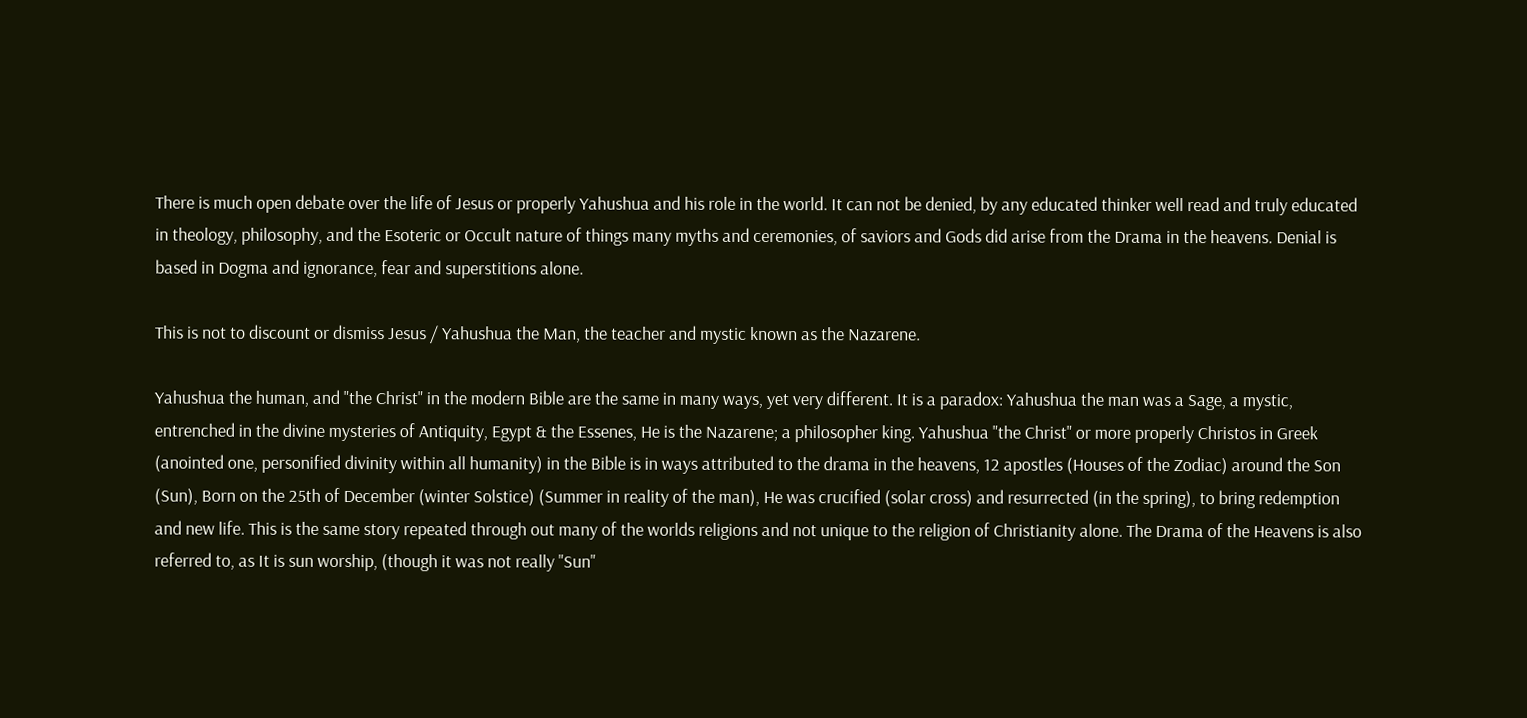There is much open debate over the life of Jesus or properly Yahushua and his role in the world. It can not be denied, by any educated thinker well read and truly educated in theology, philosophy, and the Esoteric or Occult nature of things many myths and ceremonies, of saviors and Gods did arise from the Drama in the heavens. Denial is based in Dogma and ignorance, fear and superstitions alone.

This is not to discount or dismiss Jesus / Yahushua the Man, the teacher and mystic known as the Nazarene.

Yahushua the human, and "the Christ" in the modern Bible are the same in many ways, yet very different. It is a paradox: Yahushua the man was a Sage, a mystic, entrenched in the divine mysteries of Antiquity, Egypt & the Essenes, He is the Nazarene; a philosopher king. Yahushua "the Christ" or more properly Christos in Greek (anointed one, personified divinity within all humanity) in the Bible is in ways attributed to the drama in the heavens, 12 apostles (Houses of the Zodiac) around the Son (Sun), Born on the 25th of December (winter Solstice) (Summer in reality of the man), He was crucified (solar cross) and resurrected (in the spring), to bring redemption and new life. This is the same story repeated through out many of the worlds religions and not unique to the religion of Christianity alone. The Drama of the Heavens is also referred to, as It is sun worship, (though it was not really "Sun"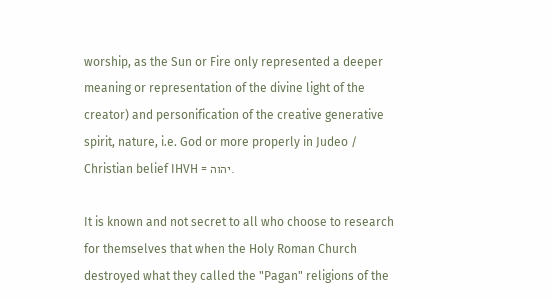worship, as the Sun or Fire only represented a deeper meaning or representation of the divine light of the creator) and personification of the creative generative spirit, nature, i.e. God or more properly in Judeo / Christian belief IHVH = יהוה.

It is known and not secret to all who choose to research for themselves that when the Holy Roman Church destroyed what they called the "Pagan" religions of the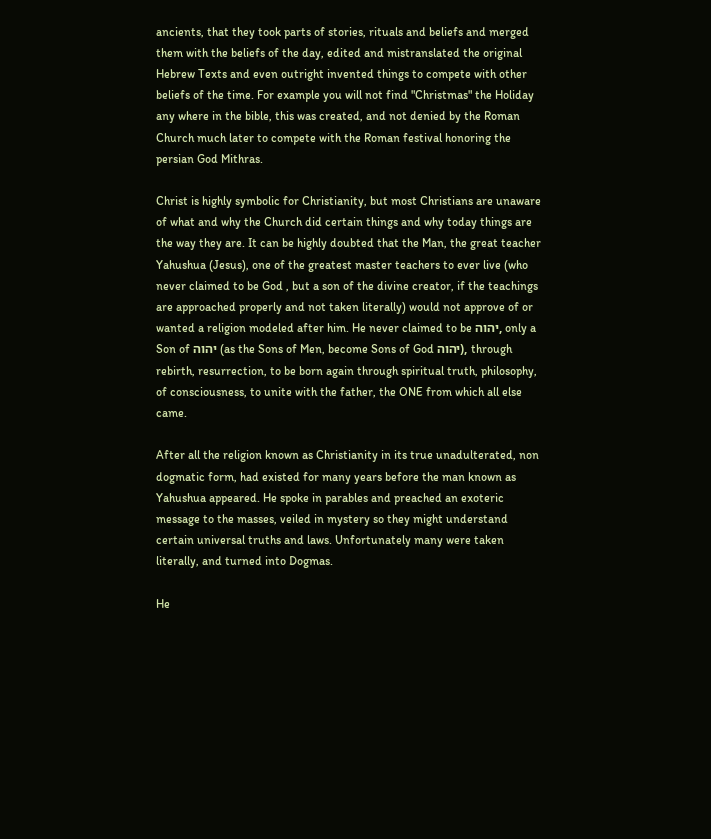ancients, that they took parts of stories, rituals and beliefs and merged them with the beliefs of the day, edited and mistranslated the original Hebrew Texts and even outright invented things to compete with other beliefs of the time. For example you will not find "Christmas" the Holiday any where in the bible, this was created, and not denied by the Roman Church much later to compete with the Roman festival honoring the persian God Mithras.

Christ is highly symbolic for Christianity, but most Christians are unaware of what and why the Church did certain things and why today things are the way they are. It can be highly doubted that the Man, the great teacher Yahushua (Jesus), one of the greatest master teachers to ever live (who never claimed to be God , but a son of the divine creator, if the teachings are approached properly and not taken literally) would not approve of or wanted a religion modeled after him. He never claimed to be יהוה, only a Son of יהוה (as the Sons of Men, become Sons of God יהוה), through rebirth, resurrection, to be born again through spiritual truth, philosophy, of consciousness, to unite with the father, the ONE from which all else came.

After all the religion known as Christianity in its true unadulterated, non dogmatic form, had existed for many years before the man known as Yahushua appeared. He spoke in parables and preached an exoteric message to the masses, veiled in mystery so they might understand certain universal truths and laws. Unfortunately many were taken literally, and turned into Dogmas.

He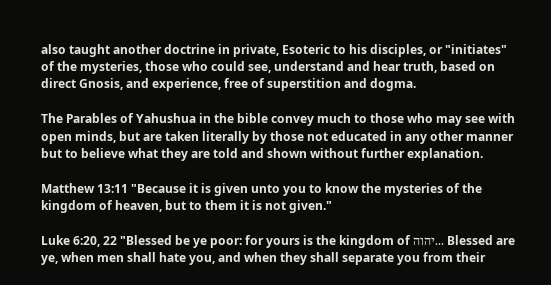also taught another doctrine in private, Esoteric to his disciples, or "initiates" of the mysteries, those who could see, understand and hear truth, based on direct Gnosis, and experience, free of superstition and dogma.

The Parables of Yahushua in the bible convey much to those who may see with open minds, but are taken literally by those not educated in any other manner but to believe what they are told and shown without further explanation.

Matthew 13:11 "Because it is given unto you to know the mysteries of the kingdom of heaven, but to them it is not given."

Luke 6:20, 22 "Blessed be ye poor: for yours is the kingdom of יהוה... Blessed are ye, when men shall hate you, and when they shall separate you from their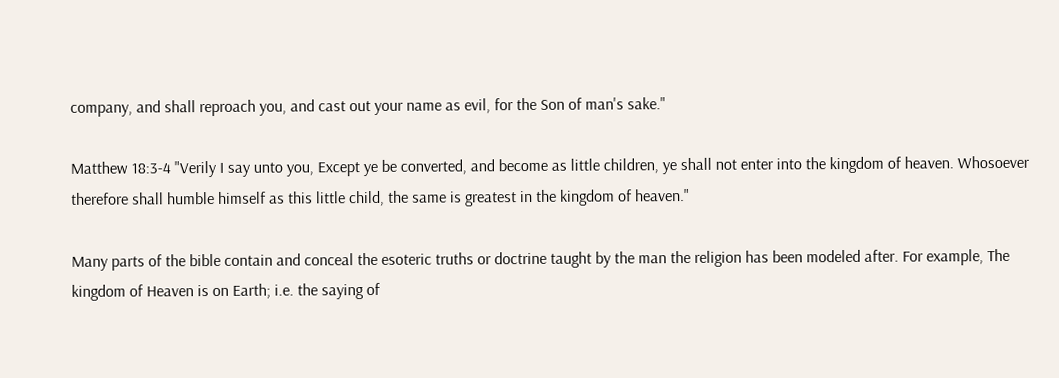company, and shall reproach you, and cast out your name as evil, for the Son of man's sake."

Matthew 18:3-4 "Verily I say unto you, Except ye be converted, and become as little children, ye shall not enter into the kingdom of heaven. Whosoever therefore shall humble himself as this little child, the same is greatest in the kingdom of heaven."

Many parts of the bible contain and conceal the esoteric truths or doctrine taught by the man the religion has been modeled after. For example, The kingdom of Heaven is on Earth; i.e. the saying of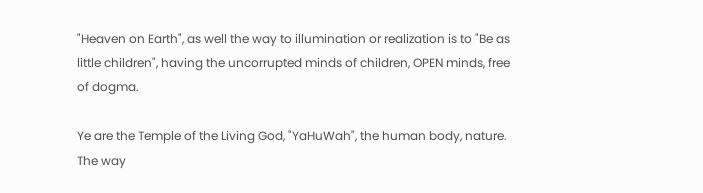"Heaven on Earth", as well the way to illumination or realization is to "Be as little children", having the uncorrupted minds of children, OPEN minds, free of dogma.

Ye are the Temple of the Living God, "YaHuWah", the human body, nature. The way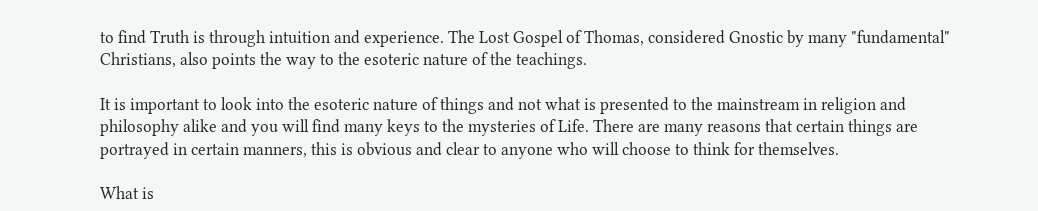to find Truth is through intuition and experience. The Lost Gospel of Thomas, considered Gnostic by many "fundamental" Christians, also points the way to the esoteric nature of the teachings.

It is important to look into the esoteric nature of things and not what is presented to the mainstream in religion and philosophy alike and you will find many keys to the mysteries of Life. There are many reasons that certain things are portrayed in certain manners, this is obvious and clear to anyone who will choose to think for themselves.

What is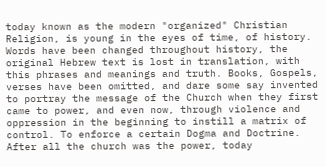today known as the modern "organized" Christian Religion, is young in the eyes of time, of history. Words have been changed throughout history, the original Hebrew text is lost in translation, with this phrases and meanings and truth. Books, Gospels, verses have been omitted, and dare some say invented to portray the message of the Church when they first came to power, and even now, through violence and oppression in the beginning to instill a matrix of control. To enforce a certain Dogma and Doctrine. After all the church was the power, today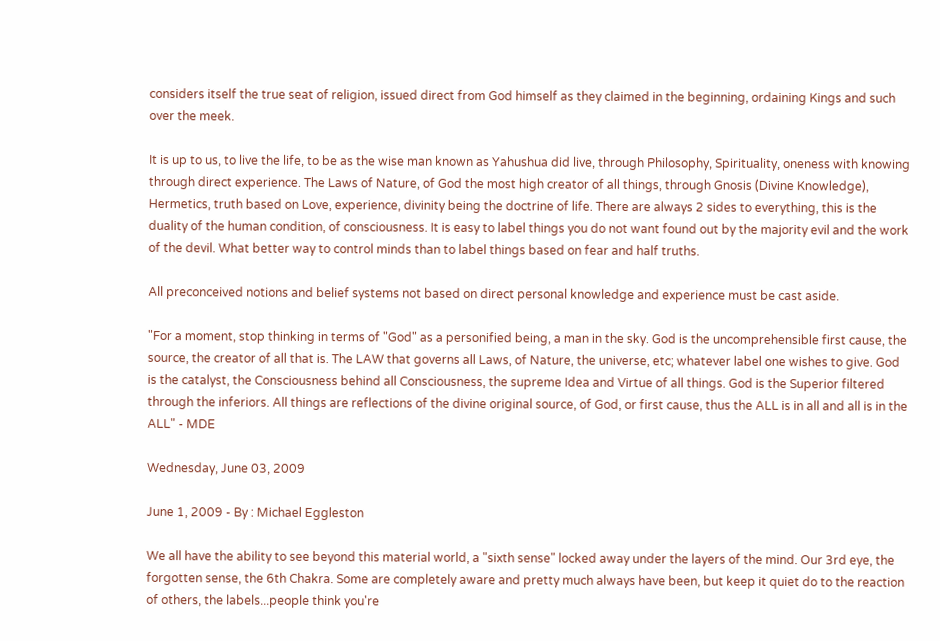considers itself the true seat of religion, issued direct from God himself as they claimed in the beginning, ordaining Kings and such over the meek.

It is up to us, to live the life, to be as the wise man known as Yahushua did live, through Philosophy, Spirituality, oneness with knowing through direct experience. The Laws of Nature, of God the most high creator of all things, through Gnosis (Divine Knowledge), Hermetics, truth based on Love, experience, divinity being the doctrine of life. There are always 2 sides to everything, this is the duality of the human condition, of consciousness. It is easy to label things you do not want found out by the majority evil and the work of the devil. What better way to control minds than to label things based on fear and half truths.

All preconceived notions and belief systems not based on direct personal knowledge and experience must be cast aside.

"For a moment, stop thinking in terms of "God" as a personified being, a man in the sky. God is the uncomprehensible first cause, the source, the creator of all that is. The LAW that governs all Laws, of Nature, the universe, etc; whatever label one wishes to give. God is the catalyst, the Consciousness behind all Consciousness, the supreme Idea and Virtue of all things. God is the Superior filtered through the inferiors. All things are reflections of the divine original source, of God, or first cause, thus the ALL is in all and all is in the ALL" - MDE

Wednesday, June 03, 2009

June 1, 2009 - By : Michael Eggleston

We all have the ability to see beyond this material world, a "sixth sense" locked away under the layers of the mind. Our 3rd eye, the forgotten sense, the 6th Chakra. Some are completely aware and pretty much always have been, but keep it quiet do to the reaction of others, the labels...people think you're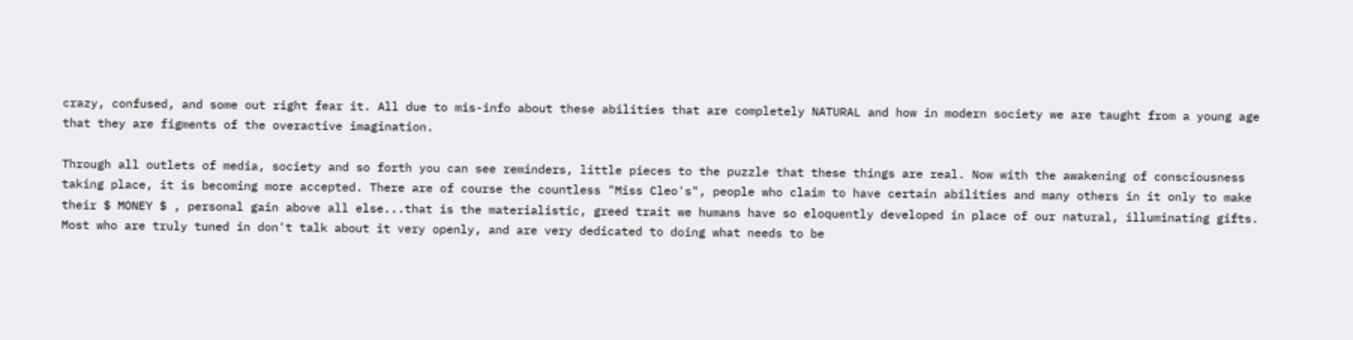crazy, confused, and some out right fear it. All due to mis-info about these abilities that are completely NATURAL and how in modern society we are taught from a young age that they are figments of the overactive imagination.

Through all outlets of media, society and so forth you can see reminders, little pieces to the puzzle that these things are real. Now with the awakening of consciousness taking place, it is becoming more accepted. There are of course the countless "Miss Cleo's", people who claim to have certain abilities and many others in it only to make their $ MONEY $ , personal gain above all else...that is the materialistic, greed trait we humans have so eloquently developed in place of our natural, illuminating gifts. Most who are truly tuned in don't talk about it very openly, and are very dedicated to doing what needs to be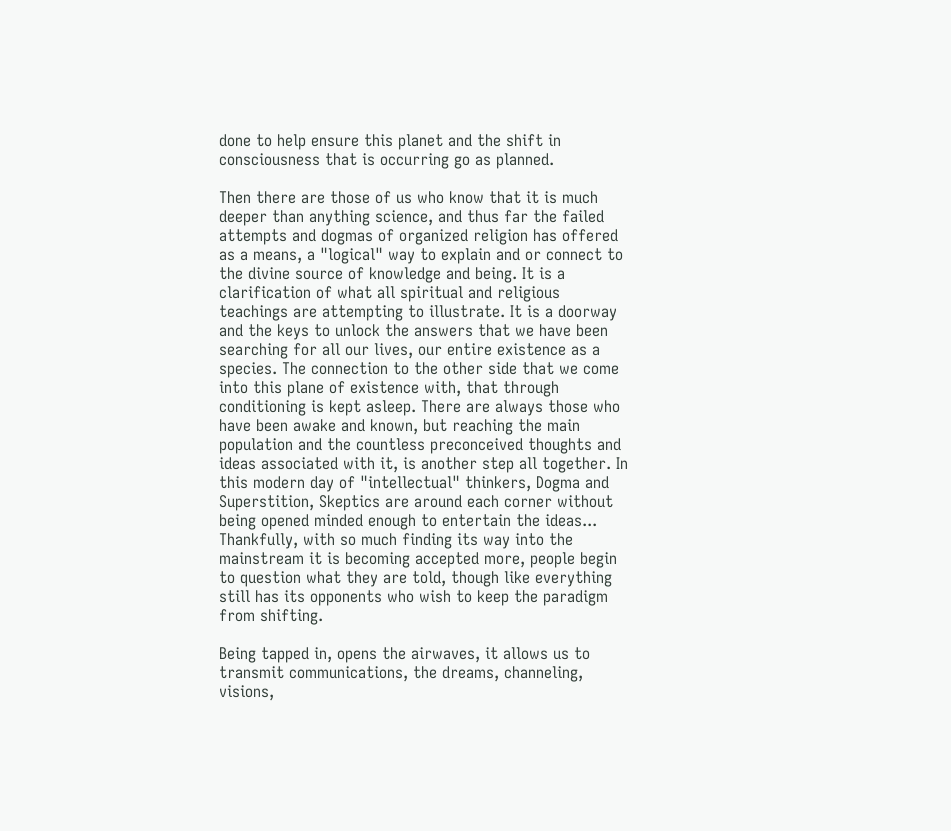done to help ensure this planet and the shift in consciousness that is occurring go as planned.

Then there are those of us who know that it is much deeper than anything science, and thus far the failed attempts and dogmas of organized religion has offered as a means, a "logical" way to explain and or connect to the divine source of knowledge and being. It is a clarification of what all spiritual and religious teachings are attempting to illustrate. It is a doorway and the keys to unlock the answers that we have been searching for all our lives, our entire existence as a species. The connection to the other side that we come into this plane of existence with, that through conditioning is kept asleep. There are always those who have been awake and known, but reaching the main population and the countless preconceived thoughts and ideas associated with it, is another step all together. In this modern day of "intellectual" thinkers, Dogma and Superstition, Skeptics are around each corner without being opened minded enough to entertain the ideas... Thankfully, with so much finding its way into the mainstream it is becoming accepted more, people begin to question what they are told, though like everything still has its opponents who wish to keep the paradigm from shifting.

Being tapped in, opens the airwaves, it allows us to transmit communications, the dreams, channeling, visions,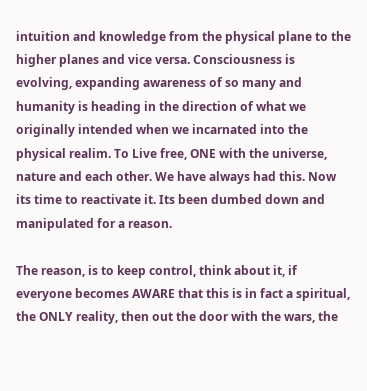intuition and knowledge from the physical plane to the higher planes and vice versa. Consciousness is evolving, expanding awareness of so many and humanity is heading in the direction of what we originally intended when we incarnated into the physical realim. To Live free, ONE with the universe, nature and each other. We have always had this. Now its time to reactivate it. Its been dumbed down and manipulated for a reason.

The reason, is to keep control, think about it, if everyone becomes AWARE that this is in fact a spiritual, the ONLY reality, then out the door with the wars, the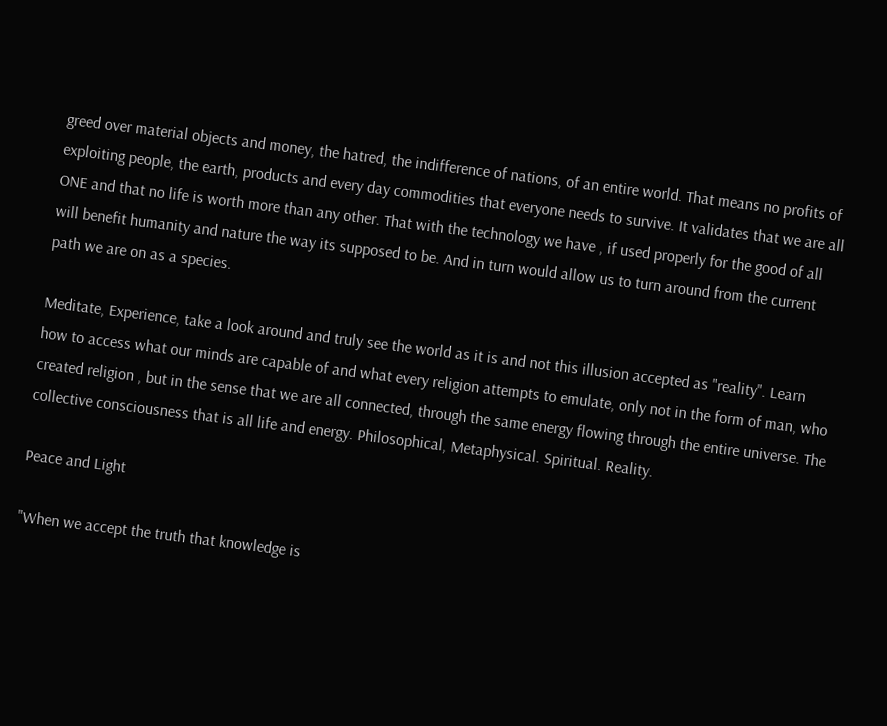greed over material objects and money, the hatred, the indifference of nations, of an entire world. That means no profits of exploiting people, the earth, products and every day commodities that everyone needs to survive. It validates that we are all ONE and that no life is worth more than any other. That with the technology we have , if used properly for the good of all will benefit humanity and nature the way its supposed to be. And in turn would allow us to turn around from the current path we are on as a species.

Meditate, Experience, take a look around and truly see the world as it is and not this illusion accepted as "reality". Learn how to access what our minds are capable of and what every religion attempts to emulate, only not in the form of man, who created religion , but in the sense that we are all connected, through the same energy flowing through the entire universe. The collective consciousness that is all life and energy. Philosophical, Metaphysical. Spiritual. Reality.

Peace and Light

"When we accept the truth that knowledge is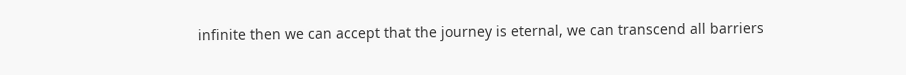infinite then we can accept that the journey is eternal, we can transcend all barriers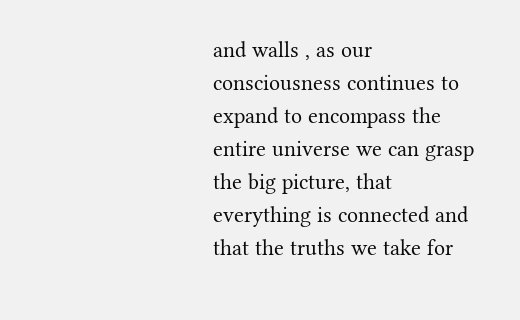and walls , as our consciousness continues to expand to encompass the entire universe we can grasp the big picture, that everything is connected and that the truths we take for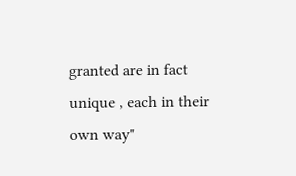granted are in fact unique , each in their own way"